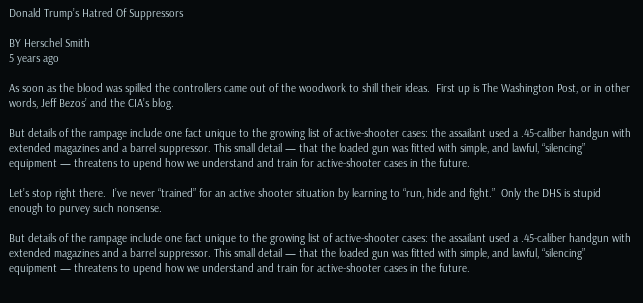Donald Trump’s Hatred Of Suppressors

BY Herschel Smith
5 years ago

As soon as the blood was spilled the controllers came out of the woodwork to shill their ideas.  First up is The Washington Post, or in other words, Jeff Bezos’ and the CIA’s blog.

But details of the rampage include one fact unique to the growing list of active-shooter cases: the assailant used a .45-caliber handgun with extended magazines and a barrel suppressor. This small detail — that the loaded gun was fitted with simple, and lawful, “silencing” equipment — threatens to upend how we understand and train for active-shooter cases in the future.

Let’s stop right there.  I’ve never “trained” for an active shooter situation by learning to “run, hide and fight.”  Only the DHS is stupid enough to purvey such nonsense.

But details of the rampage include one fact unique to the growing list of active-shooter cases: the assailant used a .45-caliber handgun with extended magazines and a barrel suppressor. This small detail — that the loaded gun was fitted with simple, and lawful, “silencing” equipment — threatens to upend how we understand and train for active-shooter cases in the future.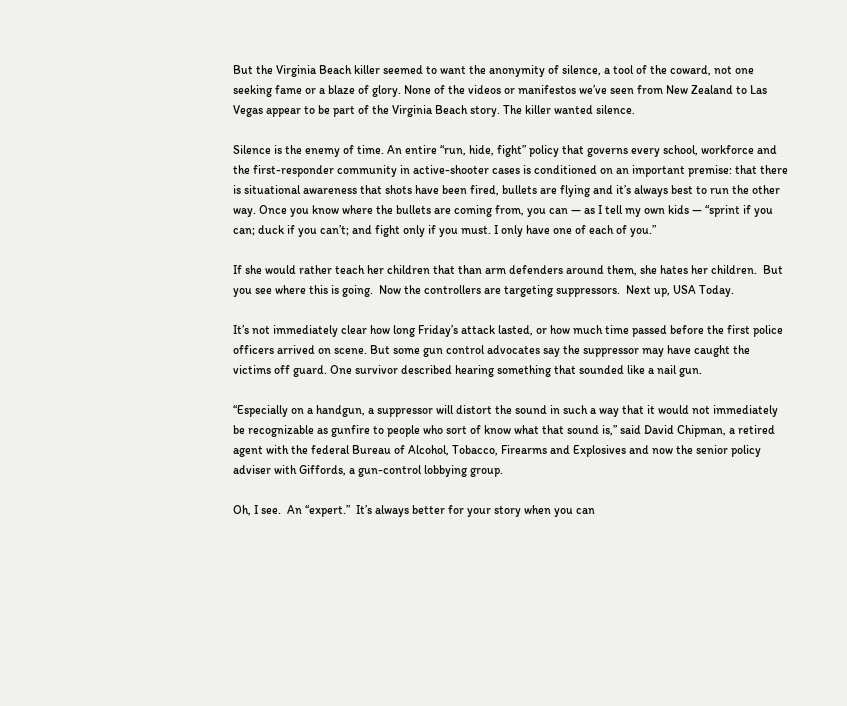But the Virginia Beach killer seemed to want the anonymity of silence, a tool of the coward, not one seeking fame or a blaze of glory. None of the videos or manifestos we’ve seen from New Zealand to Las Vegas appear to be part of the Virginia Beach story. The killer wanted silence.

Silence is the enemy of time. An entire “run, hide, fight” policy that governs every school, workforce and the first-responder community in active-shooter cases is conditioned on an important premise: that there is situational awareness that shots have been fired, bullets are flying and it’s always best to run the other way. Once you know where the bullets are coming from, you can — as I tell my own kids — “sprint if you can; duck if you can’t; and fight only if you must. I only have one of each of you.”

If she would rather teach her children that than arm defenders around them, she hates her children.  But you see where this is going.  Now the controllers are targeting suppressors.  Next up, USA Today.

It’s not immediately clear how long Friday’s attack lasted, or how much time passed before the first police officers arrived on scene. But some gun control advocates say the suppressor may have caught the victims off guard. One survivor described hearing something that sounded like a nail gun.

“Especially on a handgun, a suppressor will distort the sound in such a way that it would not immediately be recognizable as gunfire to people who sort of know what that sound is,” said David Chipman, a retired agent with the federal Bureau of Alcohol, Tobacco, Firearms and Explosives and now the senior policy adviser with Giffords, a gun-control lobbying group.

Oh, I see.  An “expert.”  It’s always better for your story when you can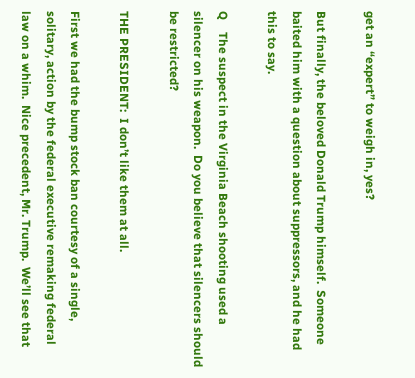get an “expert” to weigh in, yes?

But finally, the beloved Donald Trump himself.  Someone baited him with a question about suppressors, and he had this to say.

Q    The suspect in the Virginia Beach shooting used a silencer on his weapon.  Do you believe that silencers should be restricted?

THE PRESIDENT:  I don’t like them at all.

First we had the bump stock ban courtesy of a single, solitary, action by the federal executive remaking federal law on a whim.  Nice precedent, Mr. Trump.  We’ll see that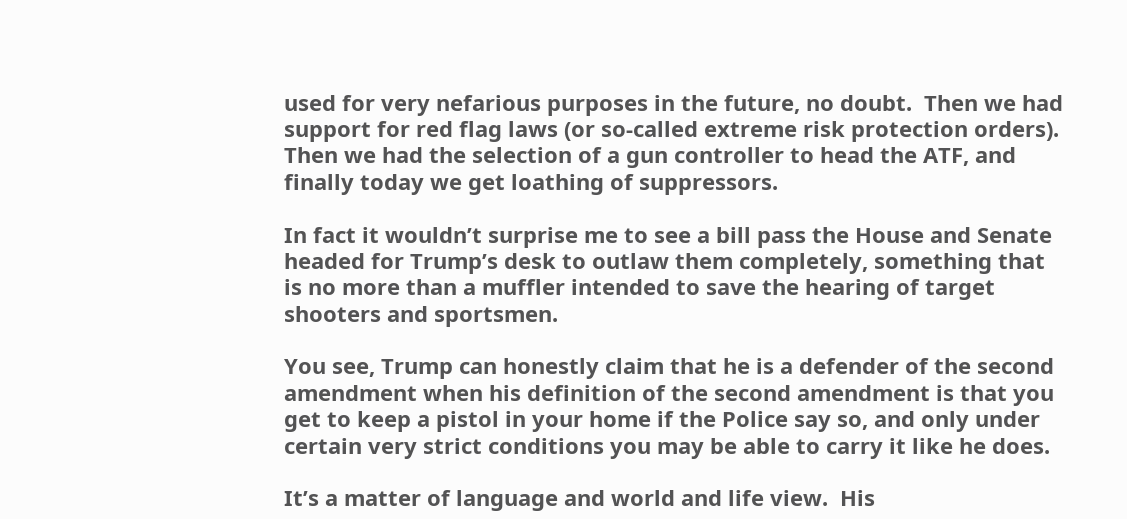used for very nefarious purposes in the future, no doubt.  Then we had support for red flag laws (or so-called extreme risk protection orders).  Then we had the selection of a gun controller to head the ATF, and finally today we get loathing of suppressors.

In fact it wouldn’t surprise me to see a bill pass the House and Senate headed for Trump’s desk to outlaw them completely, something that is no more than a muffler intended to save the hearing of target shooters and sportsmen.

You see, Trump can honestly claim that he is a defender of the second amendment when his definition of the second amendment is that you get to keep a pistol in your home if the Police say so, and only under certain very strict conditions you may be able to carry it like he does.

It’s a matter of language and world and life view.  His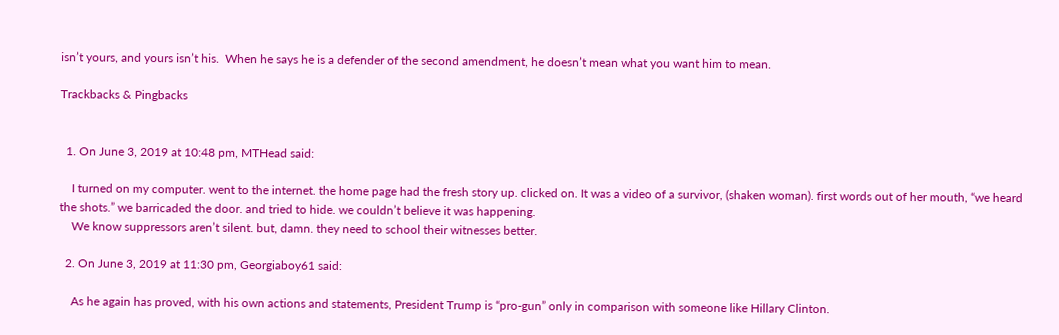isn’t yours, and yours isn’t his.  When he says he is a defender of the second amendment, he doesn’t mean what you want him to mean.

Trackbacks & Pingbacks


  1. On June 3, 2019 at 10:48 pm, MTHead said:

    I turned on my computer. went to the internet. the home page had the fresh story up. clicked on. It was a video of a survivor, (shaken woman). first words out of her mouth, “we heard the shots.” we barricaded the door. and tried to hide. we couldn’t believe it was happening.
    We know suppressors aren’t silent. but, damn. they need to school their witnesses better.

  2. On June 3, 2019 at 11:30 pm, Georgiaboy61 said:

    As he again has proved, with his own actions and statements, President Trump is “pro-gun” only in comparison with someone like Hillary Clinton.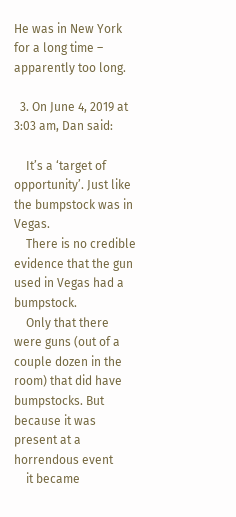He was in New York for a long time – apparently too long.

  3. On June 4, 2019 at 3:03 am, Dan said:

    It’s a ‘target of opportunity’. Just like the bumpstock was in Vegas.
    There is no credible evidence that the gun used in Vegas had a bumpstock.
    Only that there were guns (out of a couple dozen in the room) that did have bumpstocks. But because it was present at a horrendous event
    it became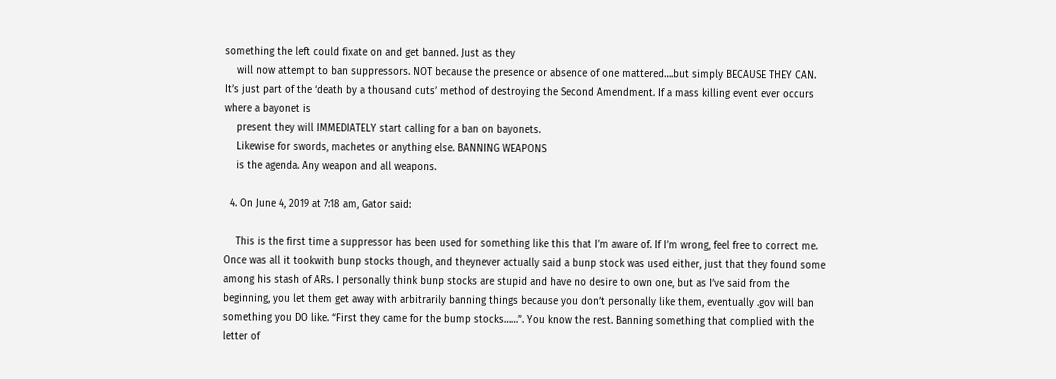something the left could fixate on and get banned. Just as they
    will now attempt to ban suppressors. NOT because the presence or absence of one mattered….but simply BECAUSE THEY CAN. It’s just part of the ‘death by a thousand cuts’ method of destroying the Second Amendment. If a mass killing event ever occurs where a bayonet is
    present they will IMMEDIATELY start calling for a ban on bayonets.
    Likewise for swords, machetes or anything else. BANNING WEAPONS
    is the agenda. Any weapon and all weapons.

  4. On June 4, 2019 at 7:18 am, Gator said:

    This is the first time a suppressor has been used for something like this that I’m aware of. If I’m wrong, feel free to correct me. Once was all it tookwith bunp stocks though, and theynever actually said a bunp stock was used either, just that they found some among his stash of ARs. I personally think bunp stocks are stupid and have no desire to own one, but as I’ve said from the beginning, you let them get away with arbitrarily banning things because you don’t personally like them, eventually .gov will ban something you DO like. “First they came for the bump stocks……”. You know the rest. Banning something that complied with the letter of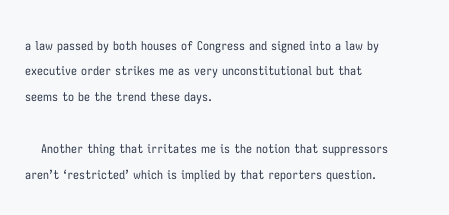a law passed by both houses of Congress and signed into a law by executive order strikes me as very unconstitutional but that seems to be the trend these days.

    Another thing that irritates me is the notion that suppressors aren’t ‘restricted’ which is implied by that reporters question.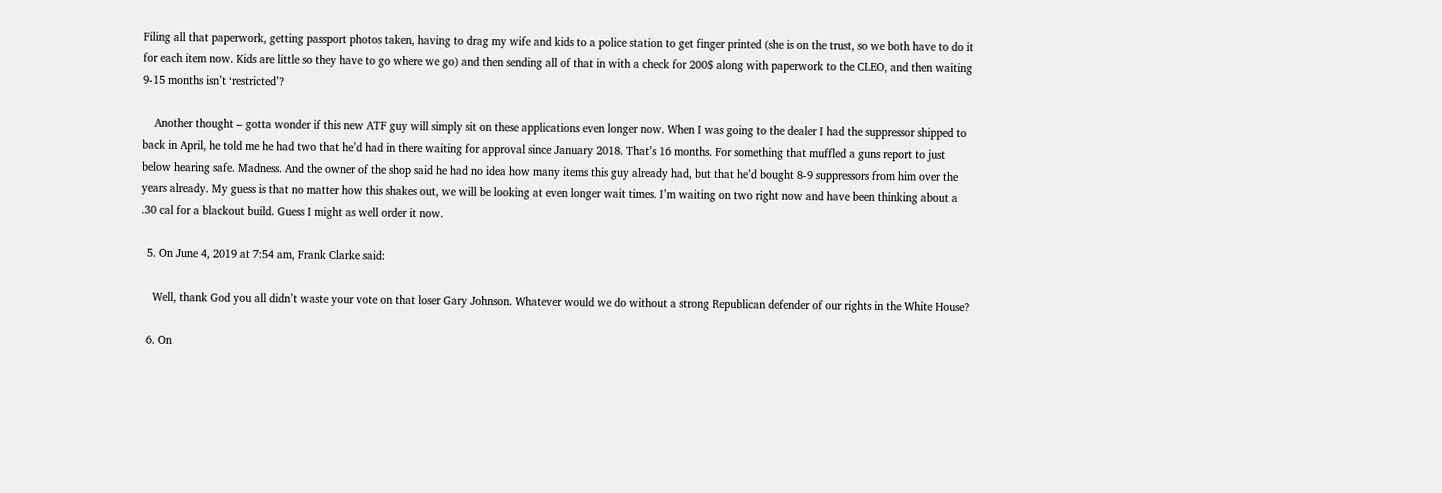Filing all that paperwork, getting passport photos taken, having to drag my wife and kids to a police station to get finger printed (she is on the trust, so we both have to do it for each item now. Kids are little so they have to go where we go) and then sending all of that in with a check for 200$ along with paperwork to the CLEO, and then waiting 9-15 months isn’t ‘restricted’?

    Another thought – gotta wonder if this new ATF guy will simply sit on these applications even longer now. When I was going to the dealer I had the suppressor shipped to back in April, he told me he had two that he’d had in there waiting for approval since January 2018. That’s 16 months. For something that muffled a guns report to just below hearing safe. Madness. And the owner of the shop said he had no idea how many items this guy already had, but that he’d bought 8-9 suppressors from him over the years already. My guess is that no matter how this shakes out, we will be looking at even longer wait times. I’m waiting on two right now and have been thinking about a .30 cal for a blackout build. Guess I might as well order it now.

  5. On June 4, 2019 at 7:54 am, Frank Clarke said:

    Well, thank God you all didn’t waste your vote on that loser Gary Johnson. Whatever would we do without a strong Republican defender of our rights in the White House?

  6. On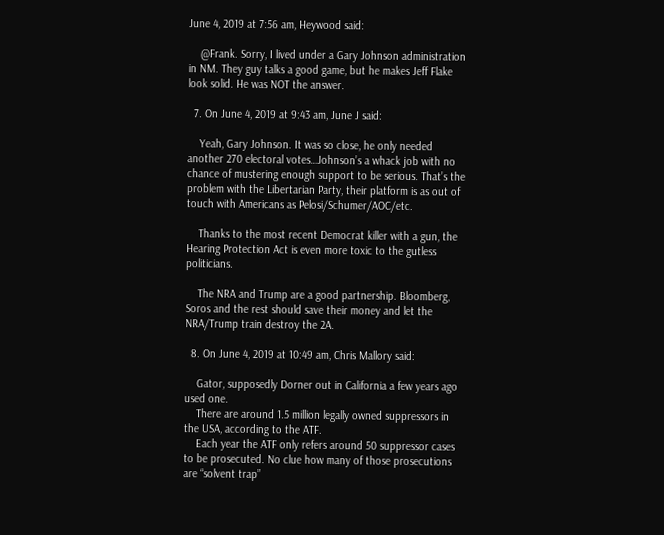June 4, 2019 at 7:56 am, Heywood said:

    @Frank. Sorry, I lived under a Gary Johnson administration in NM. They guy talks a good game, but he makes Jeff Flake look solid. He was NOT the answer.

  7. On June 4, 2019 at 9:43 am, June J said:

    Yeah, Gary Johnson. It was so close, he only needed another 270 electoral votes…Johnson’s a whack job with no chance of mustering enough support to be serious. That’s the problem with the Libertarian Party, their platform is as out of touch with Americans as Pelosi/Schumer/AOC/etc.

    Thanks to the most recent Democrat killer with a gun, the Hearing Protection Act is even more toxic to the gutless politicians.

    The NRA and Trump are a good partnership. Bloomberg, Soros and the rest should save their money and let the NRA/Trump train destroy the 2A.

  8. On June 4, 2019 at 10:49 am, Chris Mallory said:

    Gator, supposedly Dorner out in California a few years ago used one.
    There are around 1.5 million legally owned suppressors in the USA, according to the ATF.
    Each year the ATF only refers around 50 suppressor cases to be prosecuted. No clue how many of those prosecutions are “solvent trap”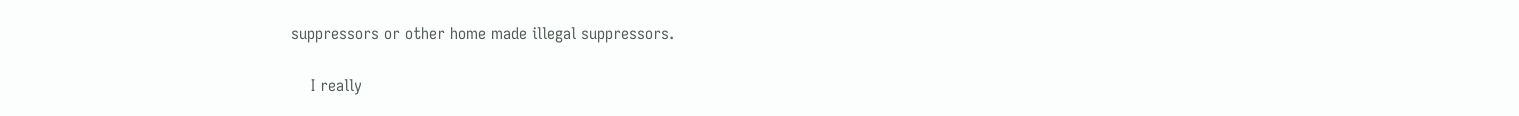suppressors or other home made illegal suppressors.

    I really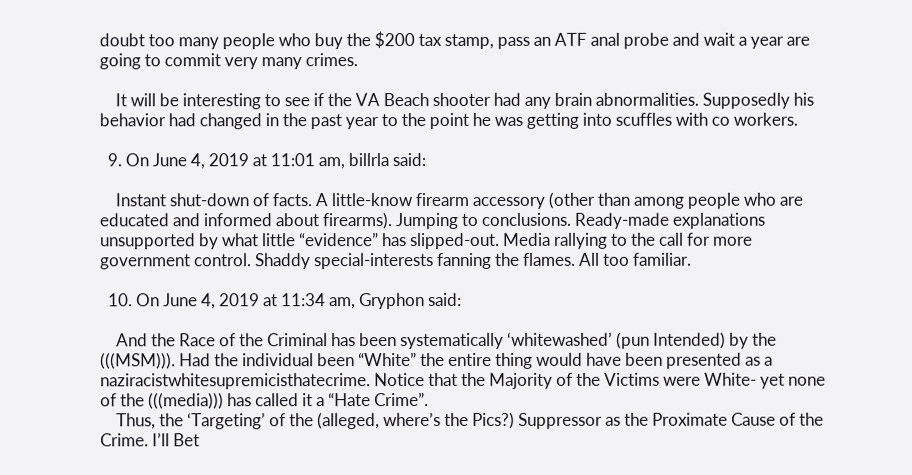doubt too many people who buy the $200 tax stamp, pass an ATF anal probe and wait a year are going to commit very many crimes.

    It will be interesting to see if the VA Beach shooter had any brain abnormalities. Supposedly his behavior had changed in the past year to the point he was getting into scuffles with co workers.

  9. On June 4, 2019 at 11:01 am, billrla said:

    Instant shut-down of facts. A little-know firearm accessory (other than among people who are educated and informed about firearms). Jumping to conclusions. Ready-made explanations unsupported by what little “evidence” has slipped-out. Media rallying to the call for more government control. Shaddy special-interests fanning the flames. All too familiar.

  10. On June 4, 2019 at 11:34 am, Gryphon said:

    And the Race of the Criminal has been systematically ‘whitewashed’ (pun Intended) by the (((MSM))). Had the individual been “White” the entire thing would have been presented as a naziracistwhitesupremicisthatecrime. Notice that the Majority of the Victims were White- yet none of the (((media))) has called it a “Hate Crime”.
    Thus, the ‘Targeting’ of the (alleged, where’s the Pics?) Suppressor as the Proximate Cause of the Crime. I’ll Bet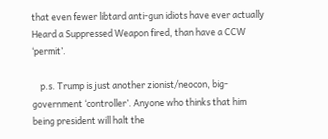that even fewer libtard anti-gun idiots have ever actually Heard a Suppressed Weapon fired, than have a CCW ‘permit’.

    p.s. Trump is just another zionist/neocon, big-government ‘controller’. Anyone who thinks that him being president will halt the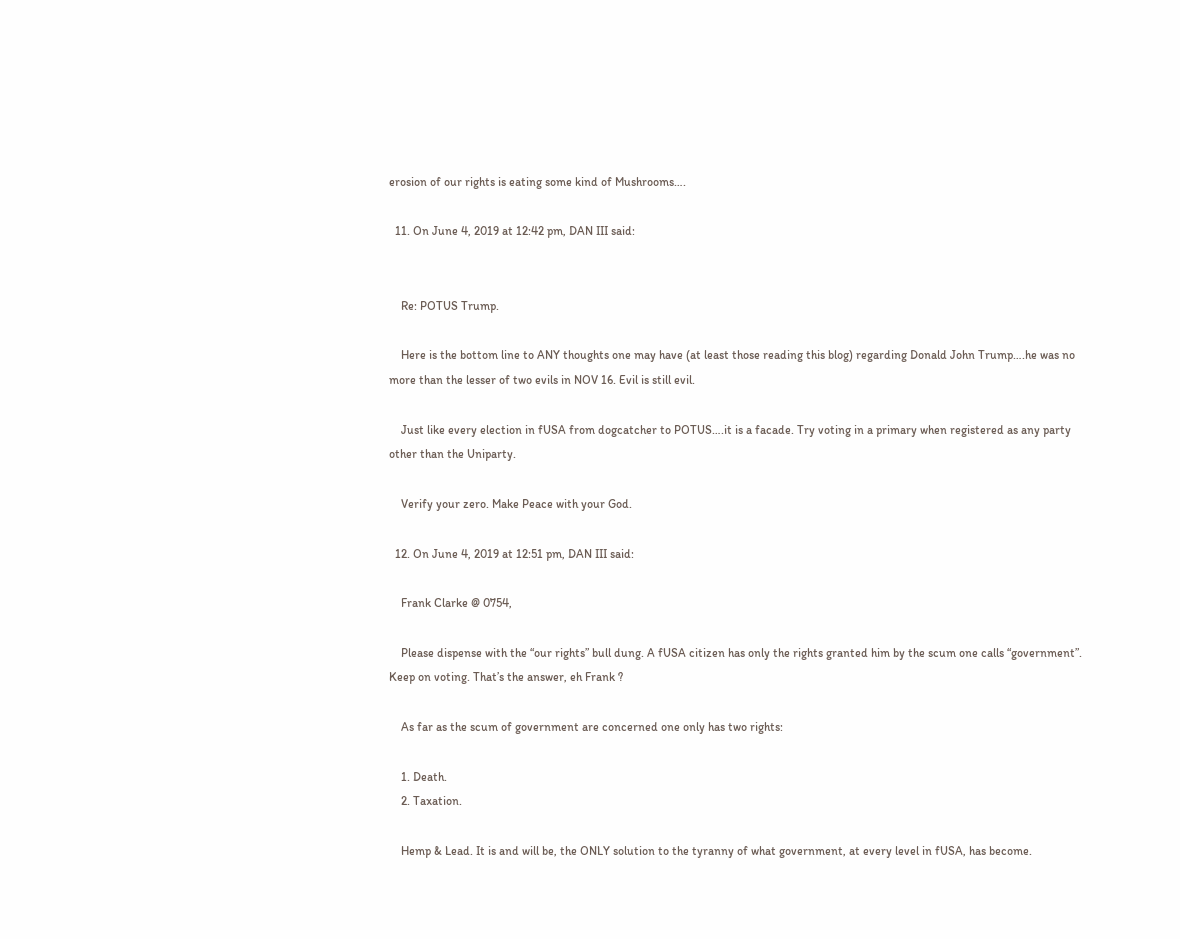erosion of our rights is eating some kind of Mushrooms….

  11. On June 4, 2019 at 12:42 pm, DAN III said:


    Re: POTUS Trump.

    Here is the bottom line to ANY thoughts one may have (at least those reading this blog) regarding Donald John Trump….he was no more than the lesser of two evils in NOV 16. Evil is still evil.

    Just like every election in fUSA from dogcatcher to POTUS….it is a facade. Try voting in a primary when registered as any party other than the Uniparty.

    Verify your zero. Make Peace with your God.

  12. On June 4, 2019 at 12:51 pm, DAN III said:

    Frank Clarke @ 0754,

    Please dispense with the “our rights” bull dung. A fUSA citizen has only the rights granted him by the scum one calls “government”. Keep on voting. That’s the answer, eh Frank ?

    As far as the scum of government are concerned one only has two rights:

    1. Death.
    2. Taxation.

    Hemp & Lead. It is and will be, the ONLY solution to the tyranny of what government, at every level in fUSA, has become.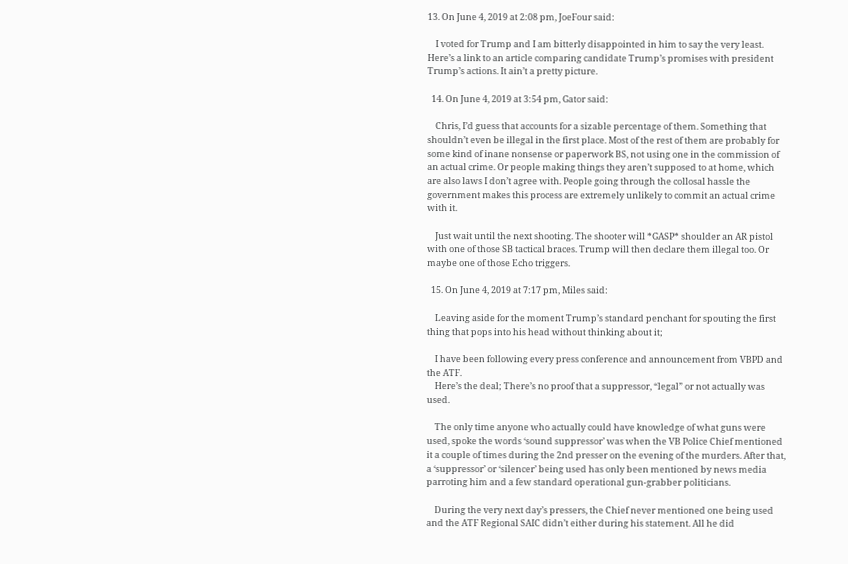13. On June 4, 2019 at 2:08 pm, JoeFour said:

    I voted for Trump and I am bitterly disappointed in him to say the very least. Here’s a link to an article comparing candidate Trump’s promises with president Trump’s actions. It ain’t a pretty picture.

  14. On June 4, 2019 at 3:54 pm, Gator said:

    Chris, I’d guess that accounts for a sizable percentage of them. Something that shouldn’t even be illegal in the first place. Most of the rest of them are probably for some kind of inane nonsense or paperwork BS, not using one in the commission of an actual crime. Or people making things they aren’t supposed to at home, which are also laws I don’t agree with. People going through the collosal hassle the government makes this process are extremely unlikely to commit an actual crime with it.

    Just wait until the next shooting. The shooter will *GASP* shoulder an AR pistol with one of those SB tactical braces. Trump will then declare them illegal too. Or maybe one of those Echo triggers.

  15. On June 4, 2019 at 7:17 pm, Miles said:

    Leaving aside for the moment Trump’s standard penchant for spouting the first thing that pops into his head without thinking about it;

    I have been following every press conference and announcement from VBPD and the ATF.
    Here’s the deal; There’s no proof that a suppressor, “legal” or not actually was used.

    The only time anyone who actually could have knowledge of what guns were used, spoke the words ‘sound suppressor’ was when the VB Police Chief mentioned it a couple of times during the 2nd presser on the evening of the murders. After that, a ‘suppressor’ or ‘silencer’ being used has only been mentioned by news media parroting him and a few standard operational gun-grabber politicians.

    During the very next day’s pressers, the Chief never mentioned one being used and the ATF Regional SAIC didn’t either during his statement. All he did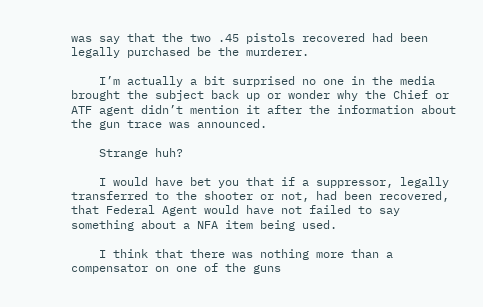was say that the two .45 pistols recovered had been legally purchased be the murderer.

    I’m actually a bit surprised no one in the media brought the subject back up or wonder why the Chief or ATF agent didn’t mention it after the information about the gun trace was announced.

    Strange huh?

    I would have bet you that if a suppressor, legally transferred to the shooter or not, had been recovered, that Federal Agent would have not failed to say something about a NFA item being used.

    I think that there was nothing more than a compensator on one of the guns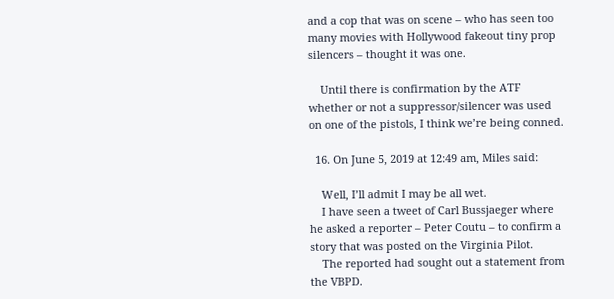and a cop that was on scene – who has seen too many movies with Hollywood fakeout tiny prop silencers – thought it was one.

    Until there is confirmation by the ATF whether or not a suppressor/silencer was used on one of the pistols, I think we’re being conned.

  16. On June 5, 2019 at 12:49 am, Miles said:

    Well, I’ll admit I may be all wet.
    I have seen a tweet of Carl Bussjaeger where he asked a reporter – Peter Coutu – to confirm a story that was posted on the Virginia Pilot.
    The reported had sought out a statement from the VBPD.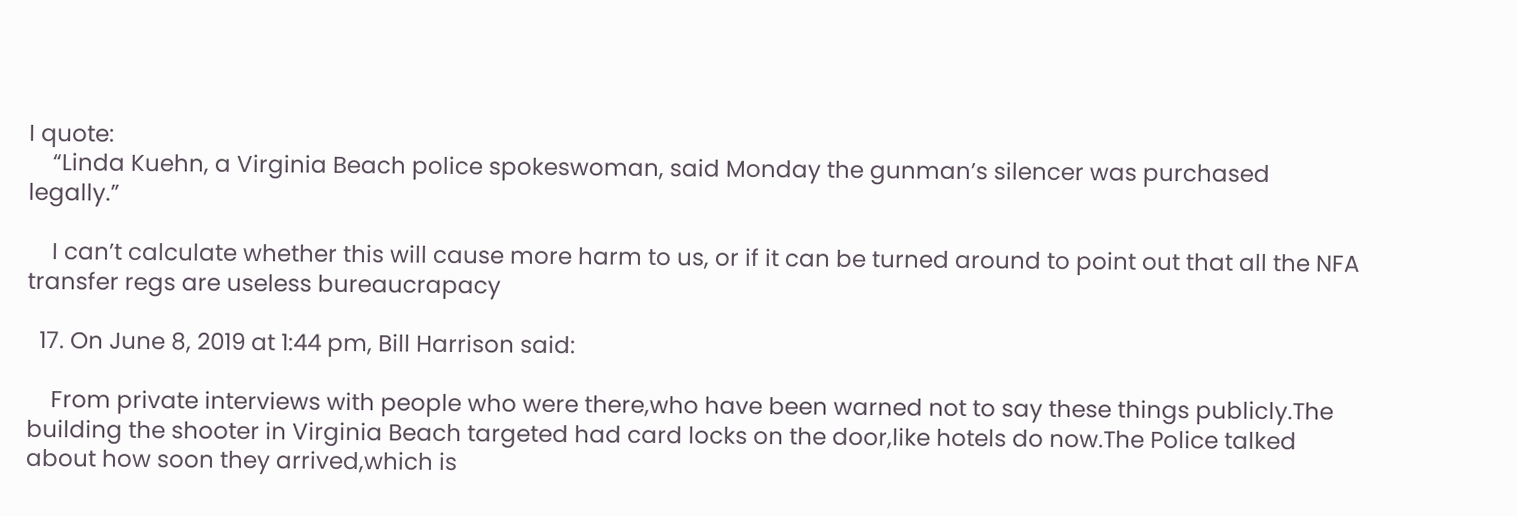I quote:
    “Linda Kuehn, a Virginia Beach police spokeswoman, said Monday the gunman’s silencer was purchased legally.”

    I can’t calculate whether this will cause more harm to us, or if it can be turned around to point out that all the NFA transfer regs are useless bureaucrapacy

  17. On June 8, 2019 at 1:44 pm, Bill Harrison said:

    From private interviews with people who were there,who have been warned not to say these things publicly.The building the shooter in Virginia Beach targeted had card locks on the door,like hotels do now.The Police talked about how soon they arrived,which is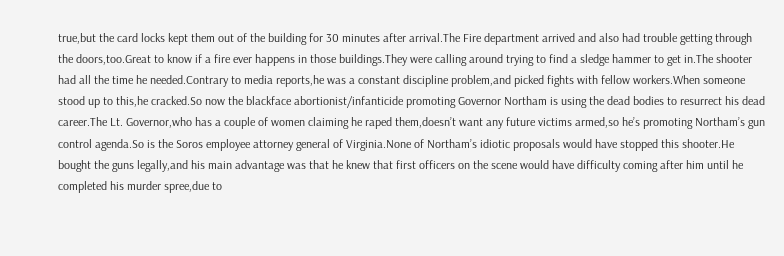true,but the card locks kept them out of the building for 30 minutes after arrival.The Fire department arrived and also had trouble getting through the doors,too.Great to know if a fire ever happens in those buildings.They were calling around trying to find a sledge hammer to get in.The shooter had all the time he needed.Contrary to media reports,he was a constant discipline problem,and picked fights with fellow workers.When someone stood up to this,he cracked.So now the blackface abortionist/infanticide promoting Governor Northam is using the dead bodies to resurrect his dead career.The Lt. Governor,who has a couple of women claiming he raped them,doesn’t want any future victims armed,so he’s promoting Northam’s gun control agenda.So is the Soros employee attorney general of Virginia.None of Northam’s idiotic proposals would have stopped this shooter.He bought the guns legally,and his main advantage was that he knew that first officers on the scene would have difficulty coming after him until he completed his murder spree,due to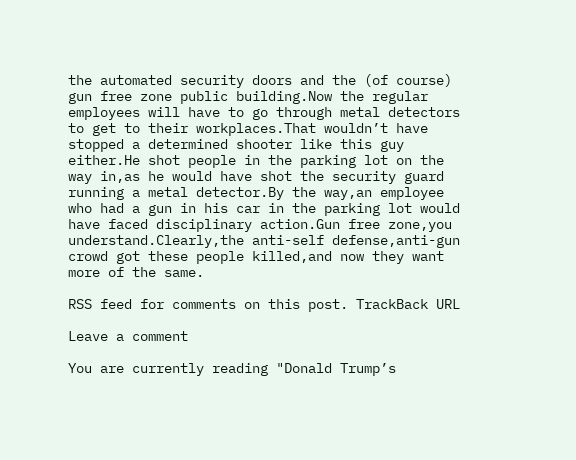the automated security doors and the (of course) gun free zone public building.Now the regular employees will have to go through metal detectors to get to their workplaces.That wouldn’t have stopped a determined shooter like this guy either.He shot people in the parking lot on the way in,as he would have shot the security guard running a metal detector.By the way,an employee who had a gun in his car in the parking lot would have faced disciplinary action.Gun free zone,you understand.Clearly,the anti-self defense,anti-gun crowd got these people killed,and now they want more of the same.

RSS feed for comments on this post. TrackBack URL

Leave a comment

You are currently reading "Donald Trump’s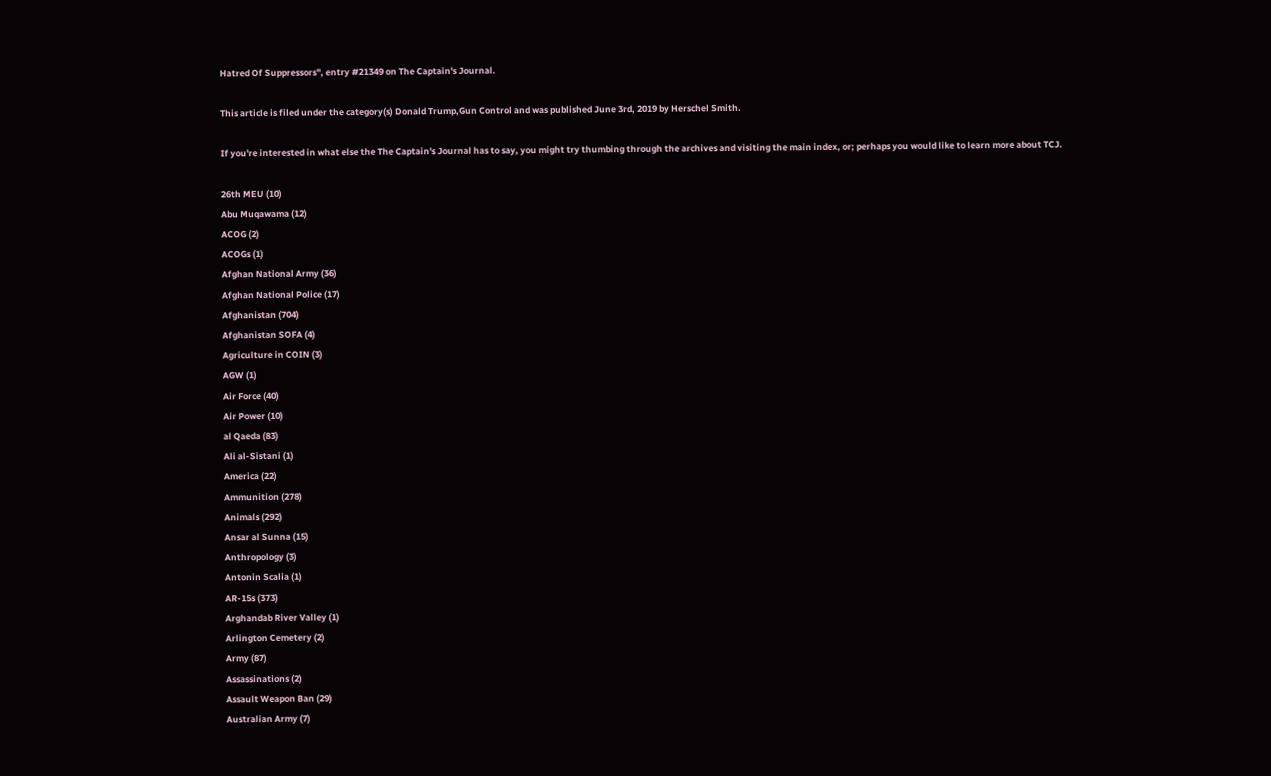Hatred Of Suppressors", entry #21349 on The Captain's Journal.

This article is filed under the category(s) Donald Trump,Gun Control and was published June 3rd, 2019 by Herschel Smith.

If you're interested in what else the The Captain's Journal has to say, you might try thumbing through the archives and visiting the main index, or; perhaps you would like to learn more about TCJ.

26th MEU (10)
Abu Muqawama (12)
ACOG (2)
ACOGs (1)
Afghan National Army (36)
Afghan National Police (17)
Afghanistan (704)
Afghanistan SOFA (4)
Agriculture in COIN (3)
AGW (1)
Air Force (40)
Air Power (10)
al Qaeda (83)
Ali al-Sistani (1)
America (22)
Ammunition (278)
Animals (292)
Ansar al Sunna (15)
Anthropology (3)
Antonin Scalia (1)
AR-15s (373)
Arghandab River Valley (1)
Arlington Cemetery (2)
Army (87)
Assassinations (2)
Assault Weapon Ban (29)
Australian Army (7)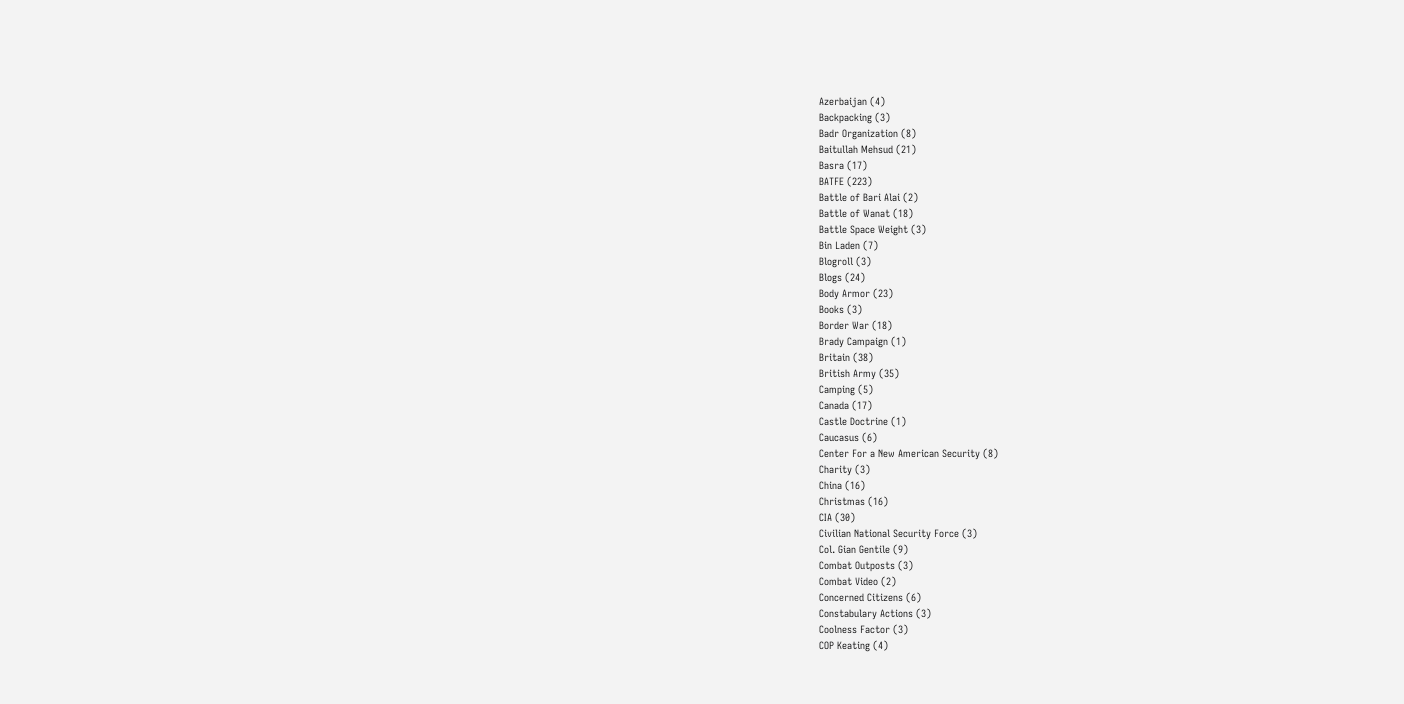Azerbaijan (4)
Backpacking (3)
Badr Organization (8)
Baitullah Mehsud (21)
Basra (17)
BATFE (223)
Battle of Bari Alai (2)
Battle of Wanat (18)
Battle Space Weight (3)
Bin Laden (7)
Blogroll (3)
Blogs (24)
Body Armor (23)
Books (3)
Border War (18)
Brady Campaign (1)
Britain (38)
British Army (35)
Camping (5)
Canada (17)
Castle Doctrine (1)
Caucasus (6)
Center For a New American Security (8)
Charity (3)
China (16)
Christmas (16)
CIA (30)
Civilian National Security Force (3)
Col. Gian Gentile (9)
Combat Outposts (3)
Combat Video (2)
Concerned Citizens (6)
Constabulary Actions (3)
Coolness Factor (3)
COP Keating (4)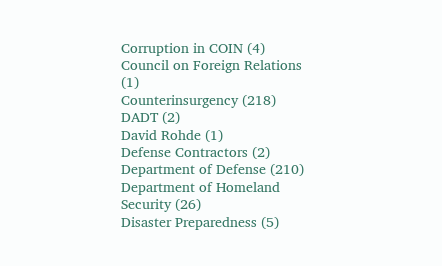Corruption in COIN (4)
Council on Foreign Relations (1)
Counterinsurgency (218)
DADT (2)
David Rohde (1)
Defense Contractors (2)
Department of Defense (210)
Department of Homeland Security (26)
Disaster Preparedness (5)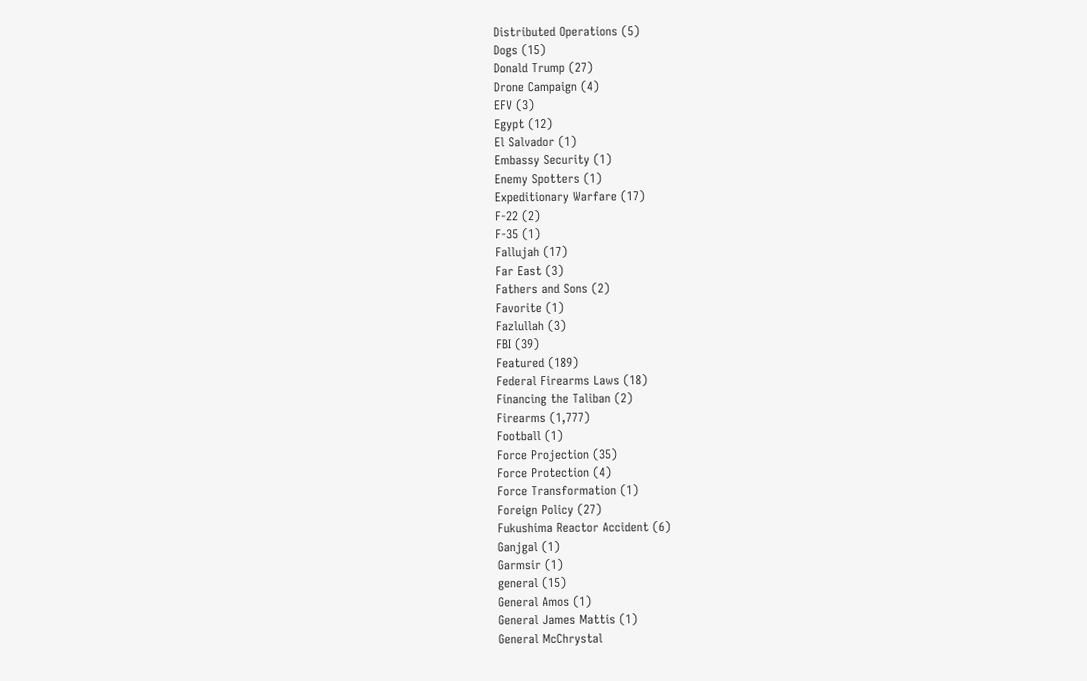Distributed Operations (5)
Dogs (15)
Donald Trump (27)
Drone Campaign (4)
EFV (3)
Egypt (12)
El Salvador (1)
Embassy Security (1)
Enemy Spotters (1)
Expeditionary Warfare (17)
F-22 (2)
F-35 (1)
Fallujah (17)
Far East (3)
Fathers and Sons (2)
Favorite (1)
Fazlullah (3)
FBI (39)
Featured (189)
Federal Firearms Laws (18)
Financing the Taliban (2)
Firearms (1,777)
Football (1)
Force Projection (35)
Force Protection (4)
Force Transformation (1)
Foreign Policy (27)
Fukushima Reactor Accident (6)
Ganjgal (1)
Garmsir (1)
general (15)
General Amos (1)
General James Mattis (1)
General McChrystal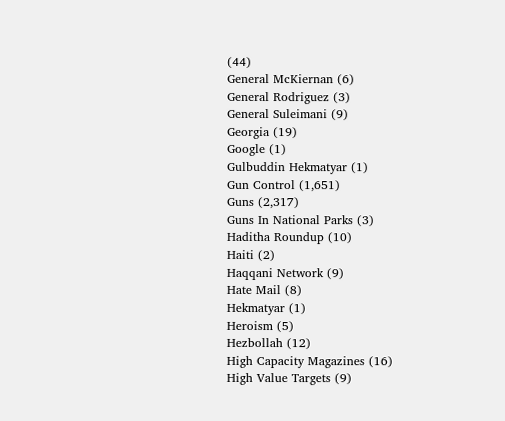(44)
General McKiernan (6)
General Rodriguez (3)
General Suleimani (9)
Georgia (19)
Google (1)
Gulbuddin Hekmatyar (1)
Gun Control (1,651)
Guns (2,317)
Guns In National Parks (3)
Haditha Roundup (10)
Haiti (2)
Haqqani Network (9)
Hate Mail (8)
Hekmatyar (1)
Heroism (5)
Hezbollah (12)
High Capacity Magazines (16)
High Value Targets (9)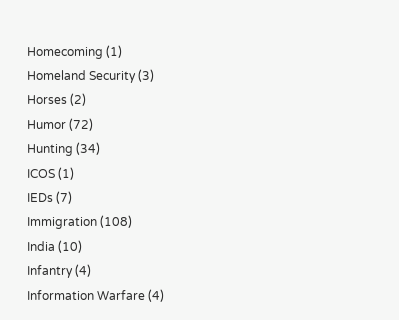Homecoming (1)
Homeland Security (3)
Horses (2)
Humor (72)
Hunting (34)
ICOS (1)
IEDs (7)
Immigration (108)
India (10)
Infantry (4)
Information Warfare (4)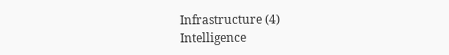Infrastructure (4)
Intelligence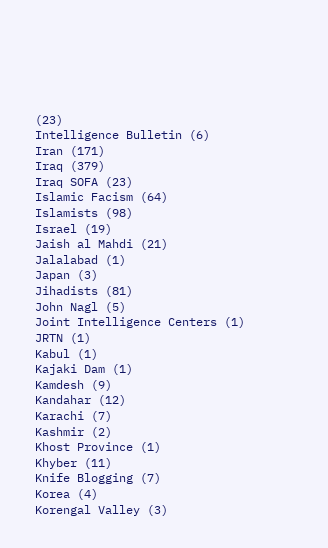(23)
Intelligence Bulletin (6)
Iran (171)
Iraq (379)
Iraq SOFA (23)
Islamic Facism (64)
Islamists (98)
Israel (19)
Jaish al Mahdi (21)
Jalalabad (1)
Japan (3)
Jihadists (81)
John Nagl (5)
Joint Intelligence Centers (1)
JRTN (1)
Kabul (1)
Kajaki Dam (1)
Kamdesh (9)
Kandahar (12)
Karachi (7)
Kashmir (2)
Khost Province (1)
Khyber (11)
Knife Blogging (7)
Korea (4)
Korengal Valley (3)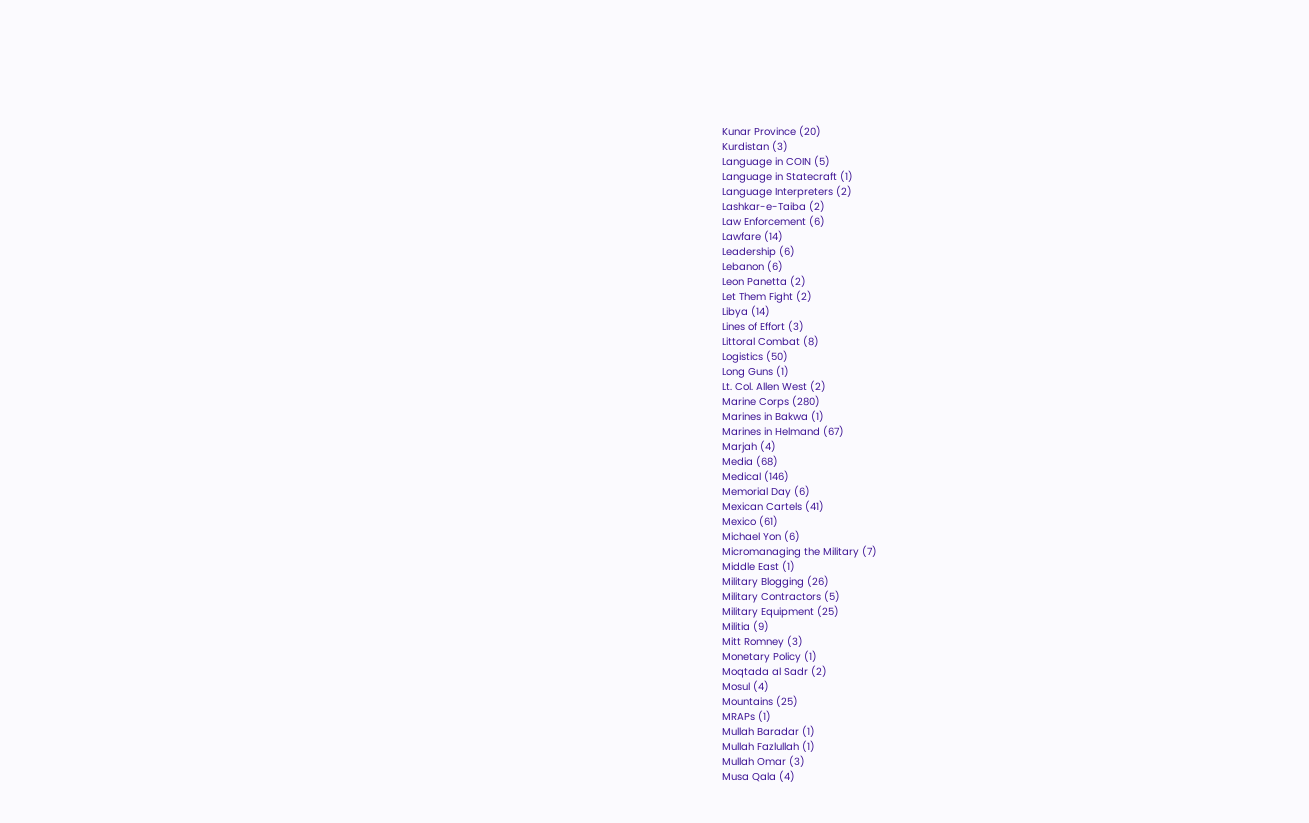Kunar Province (20)
Kurdistan (3)
Language in COIN (5)
Language in Statecraft (1)
Language Interpreters (2)
Lashkar-e-Taiba (2)
Law Enforcement (6)
Lawfare (14)
Leadership (6)
Lebanon (6)
Leon Panetta (2)
Let Them Fight (2)
Libya (14)
Lines of Effort (3)
Littoral Combat (8)
Logistics (50)
Long Guns (1)
Lt. Col. Allen West (2)
Marine Corps (280)
Marines in Bakwa (1)
Marines in Helmand (67)
Marjah (4)
Media (68)
Medical (146)
Memorial Day (6)
Mexican Cartels (41)
Mexico (61)
Michael Yon (6)
Micromanaging the Military (7)
Middle East (1)
Military Blogging (26)
Military Contractors (5)
Military Equipment (25)
Militia (9)
Mitt Romney (3)
Monetary Policy (1)
Moqtada al Sadr (2)
Mosul (4)
Mountains (25)
MRAPs (1)
Mullah Baradar (1)
Mullah Fazlullah (1)
Mullah Omar (3)
Musa Qala (4)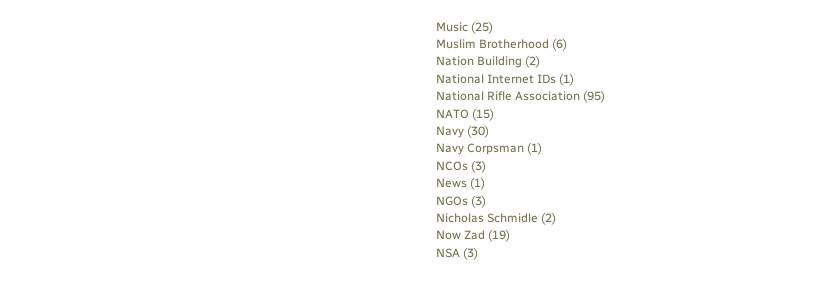Music (25)
Muslim Brotherhood (6)
Nation Building (2)
National Internet IDs (1)
National Rifle Association (95)
NATO (15)
Navy (30)
Navy Corpsman (1)
NCOs (3)
News (1)
NGOs (3)
Nicholas Schmidle (2)
Now Zad (19)
NSA (3)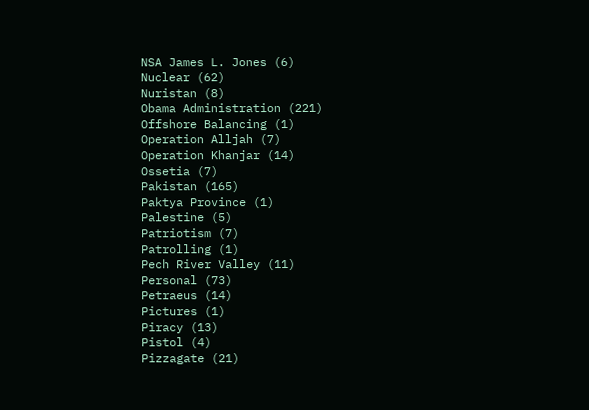NSA James L. Jones (6)
Nuclear (62)
Nuristan (8)
Obama Administration (221)
Offshore Balancing (1)
Operation Alljah (7)
Operation Khanjar (14)
Ossetia (7)
Pakistan (165)
Paktya Province (1)
Palestine (5)
Patriotism (7)
Patrolling (1)
Pech River Valley (11)
Personal (73)
Petraeus (14)
Pictures (1)
Piracy (13)
Pistol (4)
Pizzagate (21)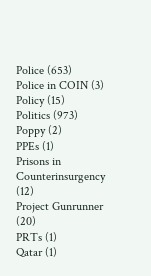Police (653)
Police in COIN (3)
Policy (15)
Politics (973)
Poppy (2)
PPEs (1)
Prisons in Counterinsurgency (12)
Project Gunrunner (20)
PRTs (1)
Qatar (1)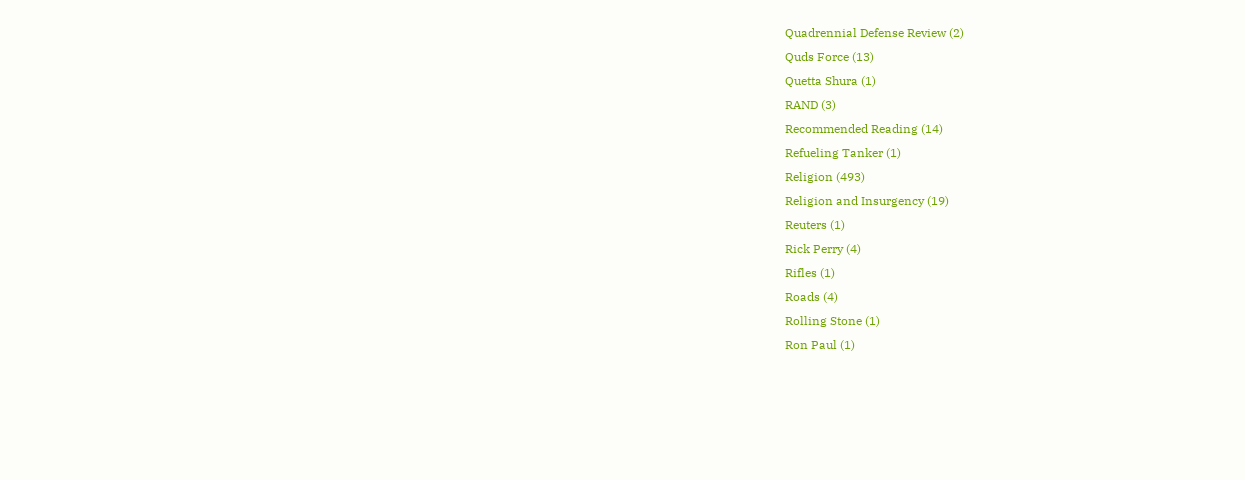Quadrennial Defense Review (2)
Quds Force (13)
Quetta Shura (1)
RAND (3)
Recommended Reading (14)
Refueling Tanker (1)
Religion (493)
Religion and Insurgency (19)
Reuters (1)
Rick Perry (4)
Rifles (1)
Roads (4)
Rolling Stone (1)
Ron Paul (1)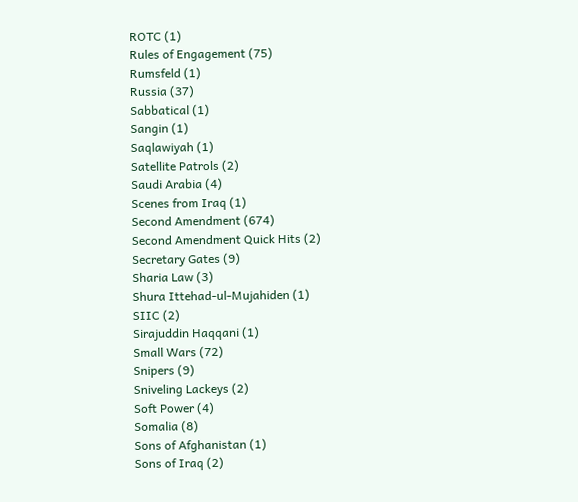ROTC (1)
Rules of Engagement (75)
Rumsfeld (1)
Russia (37)
Sabbatical (1)
Sangin (1)
Saqlawiyah (1)
Satellite Patrols (2)
Saudi Arabia (4)
Scenes from Iraq (1)
Second Amendment (674)
Second Amendment Quick Hits (2)
Secretary Gates (9)
Sharia Law (3)
Shura Ittehad-ul-Mujahiden (1)
SIIC (2)
Sirajuddin Haqqani (1)
Small Wars (72)
Snipers (9)
Sniveling Lackeys (2)
Soft Power (4)
Somalia (8)
Sons of Afghanistan (1)
Sons of Iraq (2)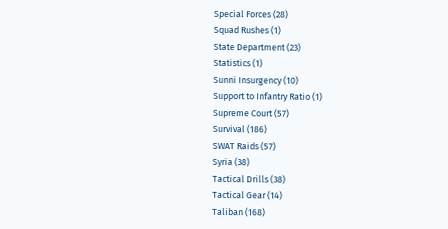Special Forces (28)
Squad Rushes (1)
State Department (23)
Statistics (1)
Sunni Insurgency (10)
Support to Infantry Ratio (1)
Supreme Court (57)
Survival (186)
SWAT Raids (57)
Syria (38)
Tactical Drills (38)
Tactical Gear (14)
Taliban (168)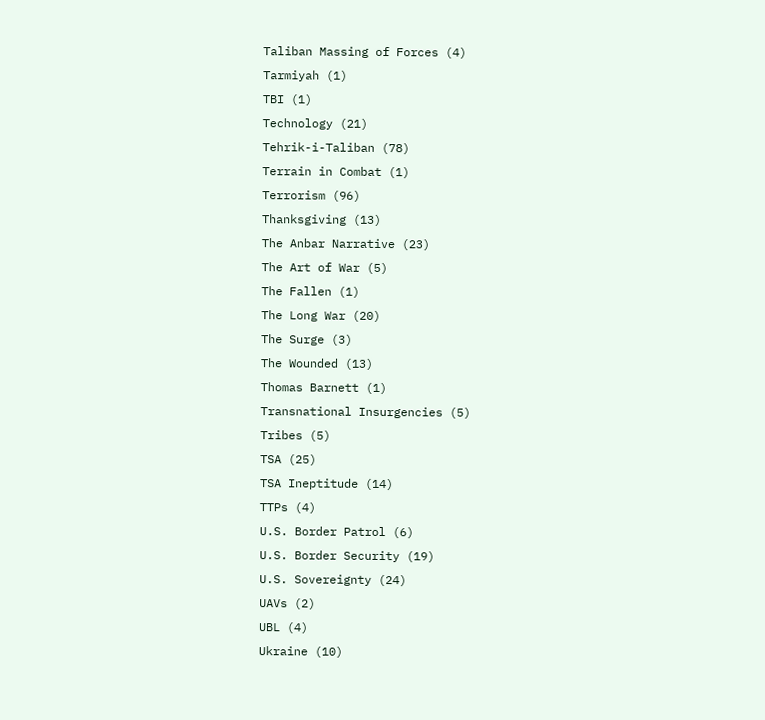Taliban Massing of Forces (4)
Tarmiyah (1)
TBI (1)
Technology (21)
Tehrik-i-Taliban (78)
Terrain in Combat (1)
Terrorism (96)
Thanksgiving (13)
The Anbar Narrative (23)
The Art of War (5)
The Fallen (1)
The Long War (20)
The Surge (3)
The Wounded (13)
Thomas Barnett (1)
Transnational Insurgencies (5)
Tribes (5)
TSA (25)
TSA Ineptitude (14)
TTPs (4)
U.S. Border Patrol (6)
U.S. Border Security (19)
U.S. Sovereignty (24)
UAVs (2)
UBL (4)
Ukraine (10)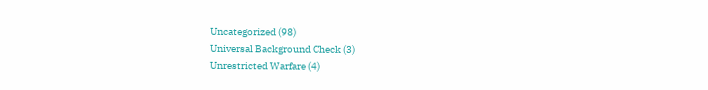Uncategorized (98)
Universal Background Check (3)
Unrestricted Warfare (4)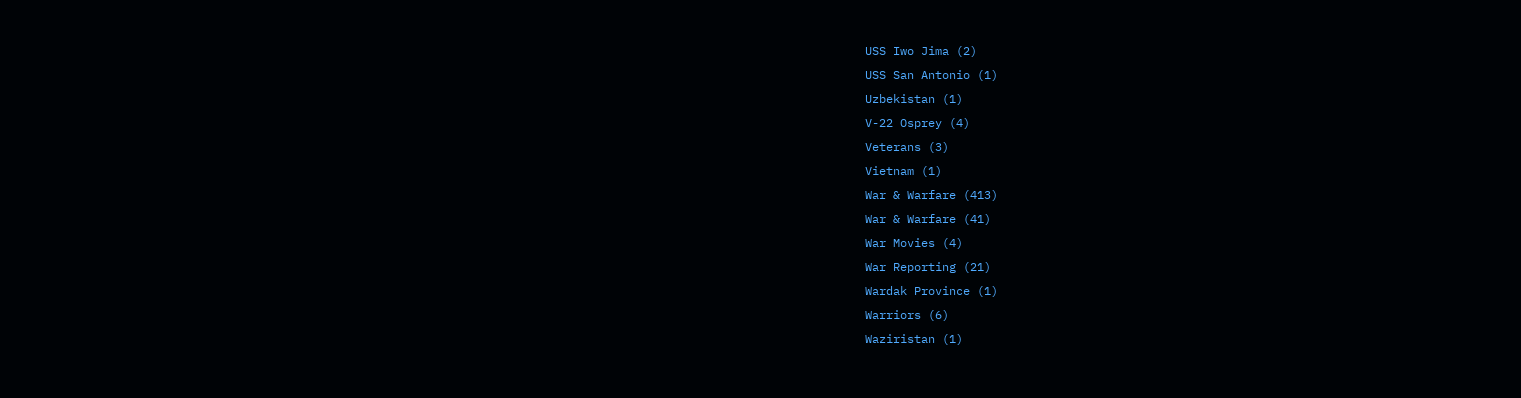USS Iwo Jima (2)
USS San Antonio (1)
Uzbekistan (1)
V-22 Osprey (4)
Veterans (3)
Vietnam (1)
War & Warfare (413)
War & Warfare (41)
War Movies (4)
War Reporting (21)
Wardak Province (1)
Warriors (6)
Waziristan (1)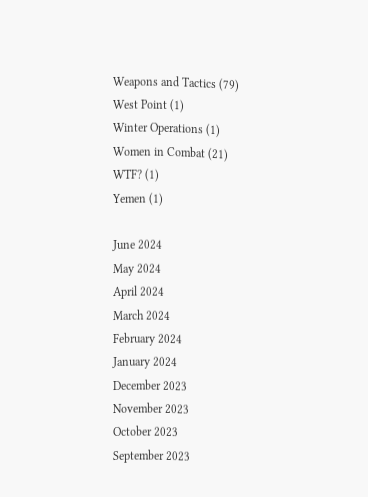Weapons and Tactics (79)
West Point (1)
Winter Operations (1)
Women in Combat (21)
WTF? (1)
Yemen (1)

June 2024
May 2024
April 2024
March 2024
February 2024
January 2024
December 2023
November 2023
October 2023
September 2023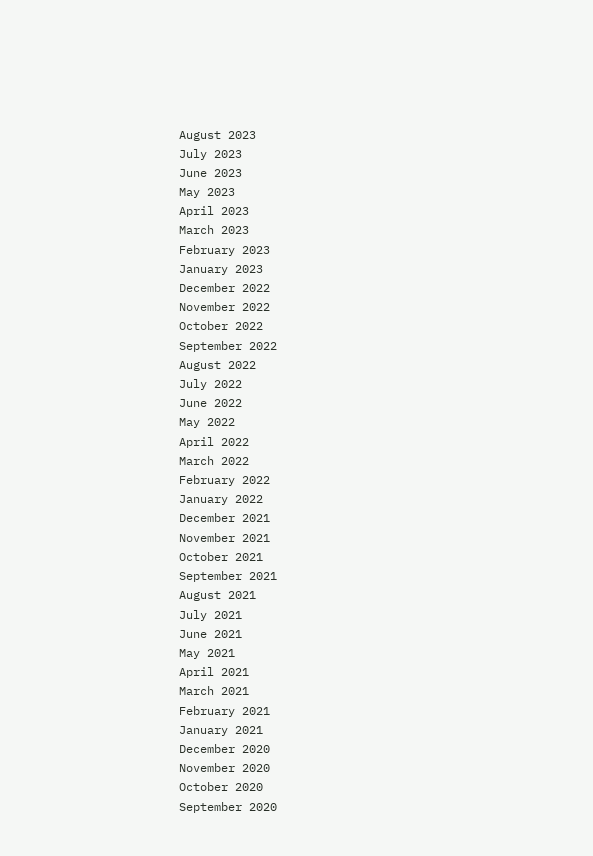August 2023
July 2023
June 2023
May 2023
April 2023
March 2023
February 2023
January 2023
December 2022
November 2022
October 2022
September 2022
August 2022
July 2022
June 2022
May 2022
April 2022
March 2022
February 2022
January 2022
December 2021
November 2021
October 2021
September 2021
August 2021
July 2021
June 2021
May 2021
April 2021
March 2021
February 2021
January 2021
December 2020
November 2020
October 2020
September 2020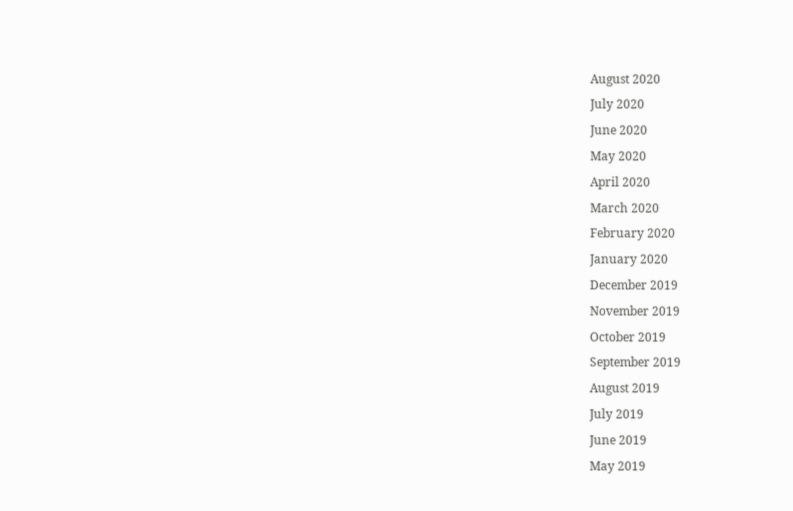August 2020
July 2020
June 2020
May 2020
April 2020
March 2020
February 2020
January 2020
December 2019
November 2019
October 2019
September 2019
August 2019
July 2019
June 2019
May 2019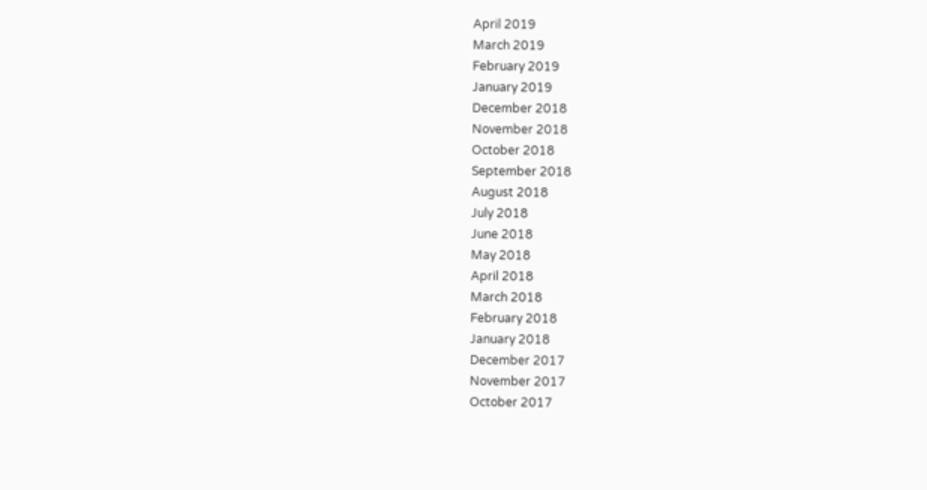April 2019
March 2019
February 2019
January 2019
December 2018
November 2018
October 2018
September 2018
August 2018
July 2018
June 2018
May 2018
April 2018
March 2018
February 2018
January 2018
December 2017
November 2017
October 2017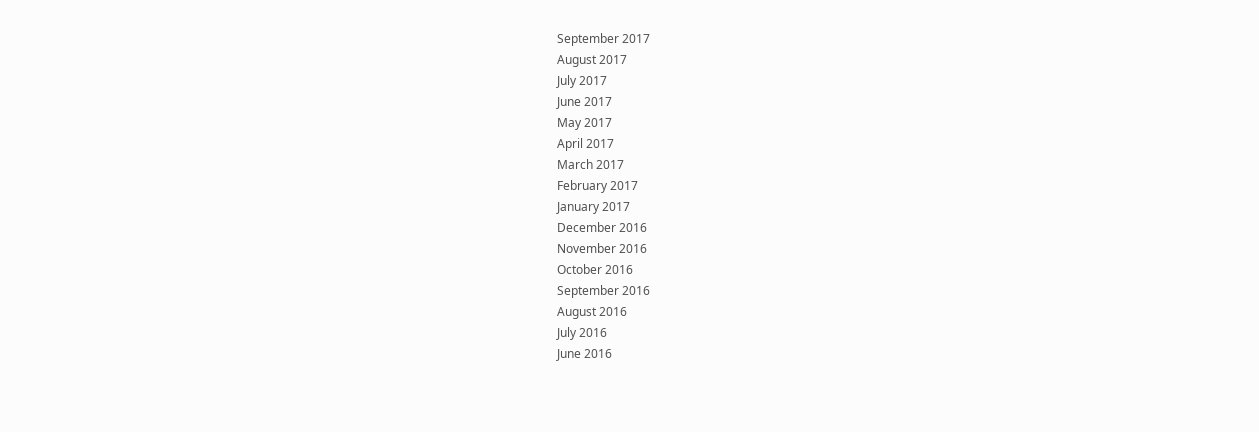September 2017
August 2017
July 2017
June 2017
May 2017
April 2017
March 2017
February 2017
January 2017
December 2016
November 2016
October 2016
September 2016
August 2016
July 2016
June 2016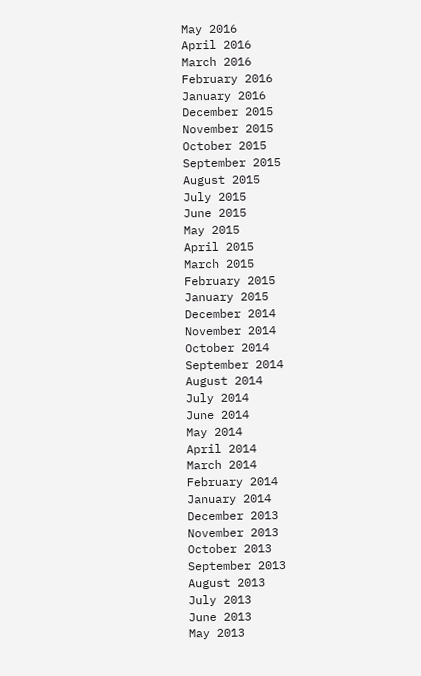May 2016
April 2016
March 2016
February 2016
January 2016
December 2015
November 2015
October 2015
September 2015
August 2015
July 2015
June 2015
May 2015
April 2015
March 2015
February 2015
January 2015
December 2014
November 2014
October 2014
September 2014
August 2014
July 2014
June 2014
May 2014
April 2014
March 2014
February 2014
January 2014
December 2013
November 2013
October 2013
September 2013
August 2013
July 2013
June 2013
May 2013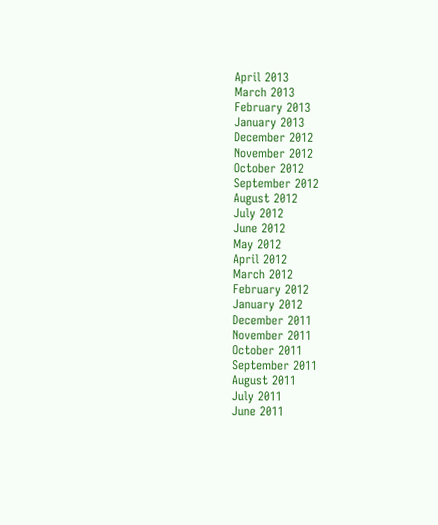April 2013
March 2013
February 2013
January 2013
December 2012
November 2012
October 2012
September 2012
August 2012
July 2012
June 2012
May 2012
April 2012
March 2012
February 2012
January 2012
December 2011
November 2011
October 2011
September 2011
August 2011
July 2011
June 2011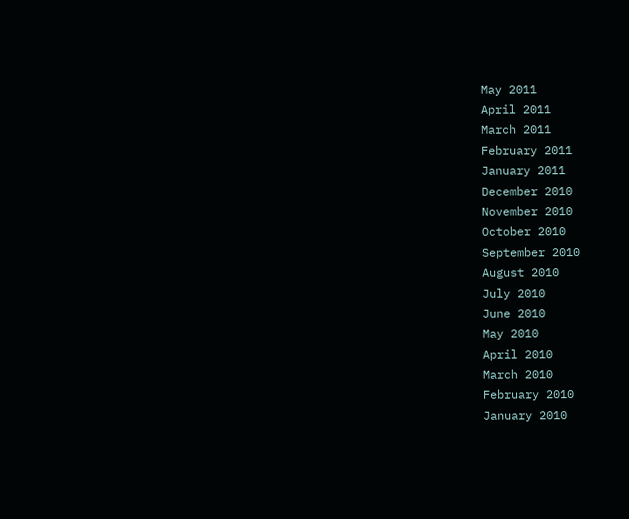May 2011
April 2011
March 2011
February 2011
January 2011
December 2010
November 2010
October 2010
September 2010
August 2010
July 2010
June 2010
May 2010
April 2010
March 2010
February 2010
January 2010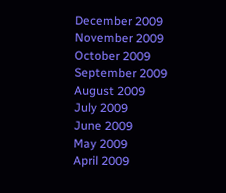December 2009
November 2009
October 2009
September 2009
August 2009
July 2009
June 2009
May 2009
April 2009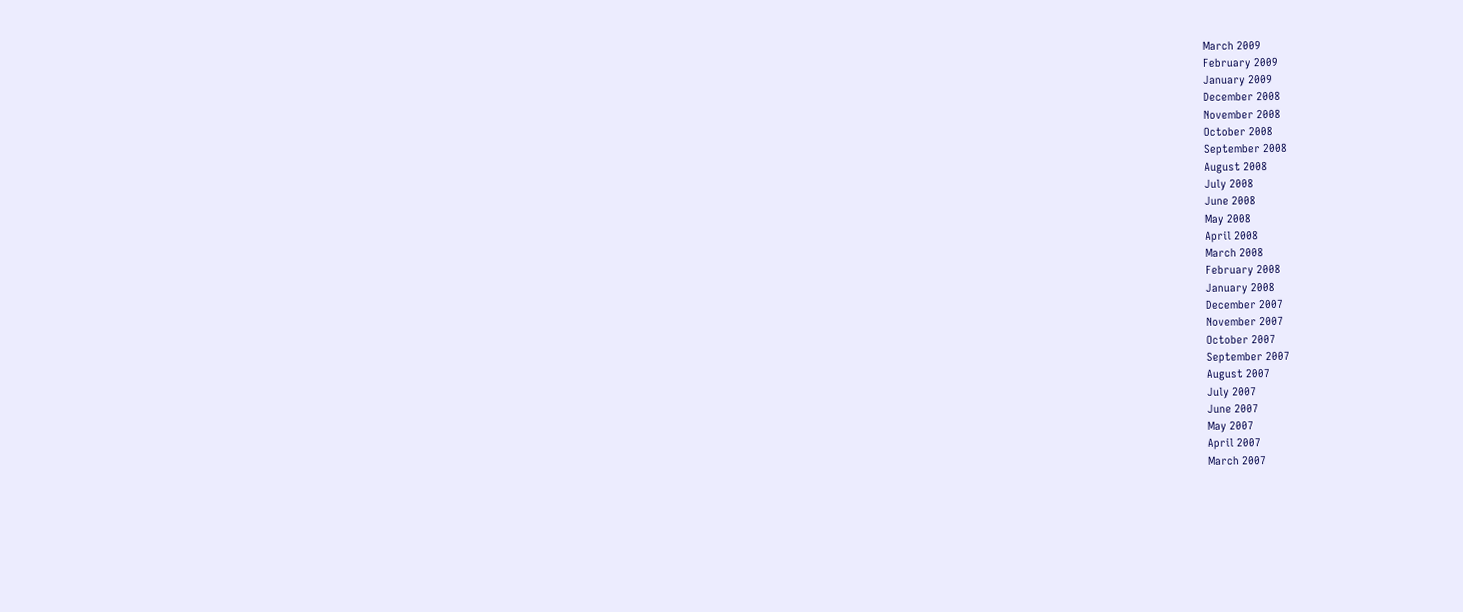March 2009
February 2009
January 2009
December 2008
November 2008
October 2008
September 2008
August 2008
July 2008
June 2008
May 2008
April 2008
March 2008
February 2008
January 2008
December 2007
November 2007
October 2007
September 2007
August 2007
July 2007
June 2007
May 2007
April 2007
March 2007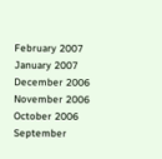February 2007
January 2007
December 2006
November 2006
October 2006
September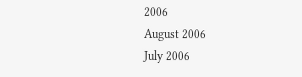2006
August 2006
July 2006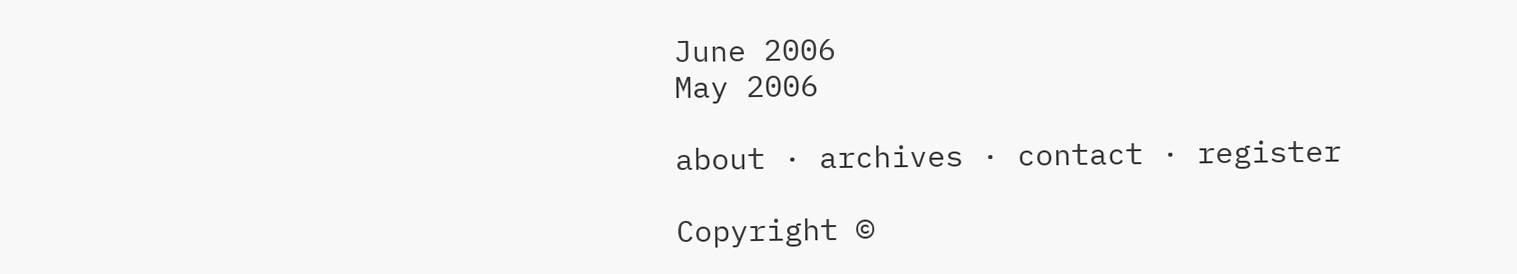June 2006
May 2006

about · archives · contact · register

Copyright ©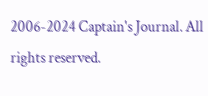2006-2024 Captain's Journal. All rights reserved.